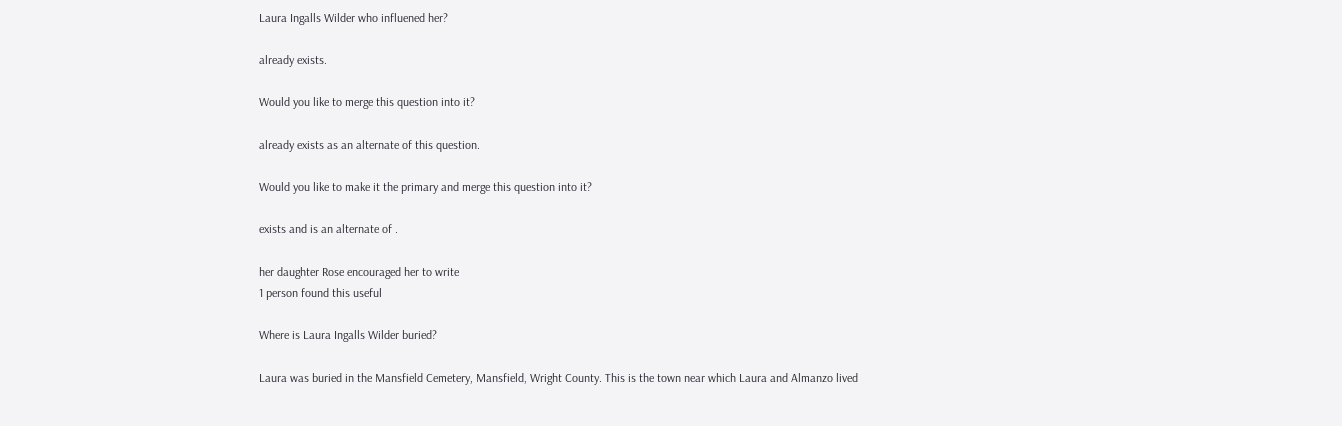Laura Ingalls Wilder who influened her?

already exists.

Would you like to merge this question into it?

already exists as an alternate of this question.

Would you like to make it the primary and merge this question into it?

exists and is an alternate of .

her daughter Rose encouraged her to write
1 person found this useful

Where is Laura Ingalls Wilder buried?

Laura was buried in the Mansfield Cemetery, Mansfield, Wright County. This is the town near which Laura and Almanzo lived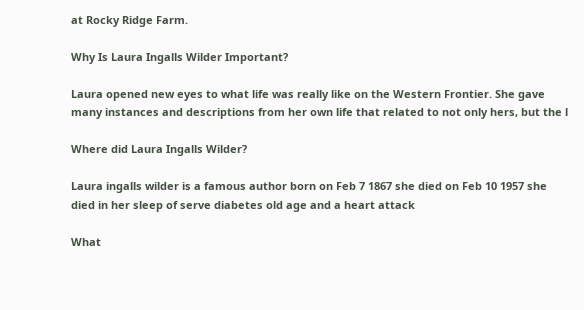at Rocky Ridge Farm.

Why Is Laura Ingalls Wilder Important?

Laura opened new eyes to what life was really like on the Western Frontier. She gave many instances and descriptions from her own life that related to not only hers, but the l

Where did Laura Ingalls Wilder?

Laura ingalls wilder is a famous author born on Feb 7 1867 she died on Feb 10 1957 she died in her sleep of serve diabetes old age and a heart attack

What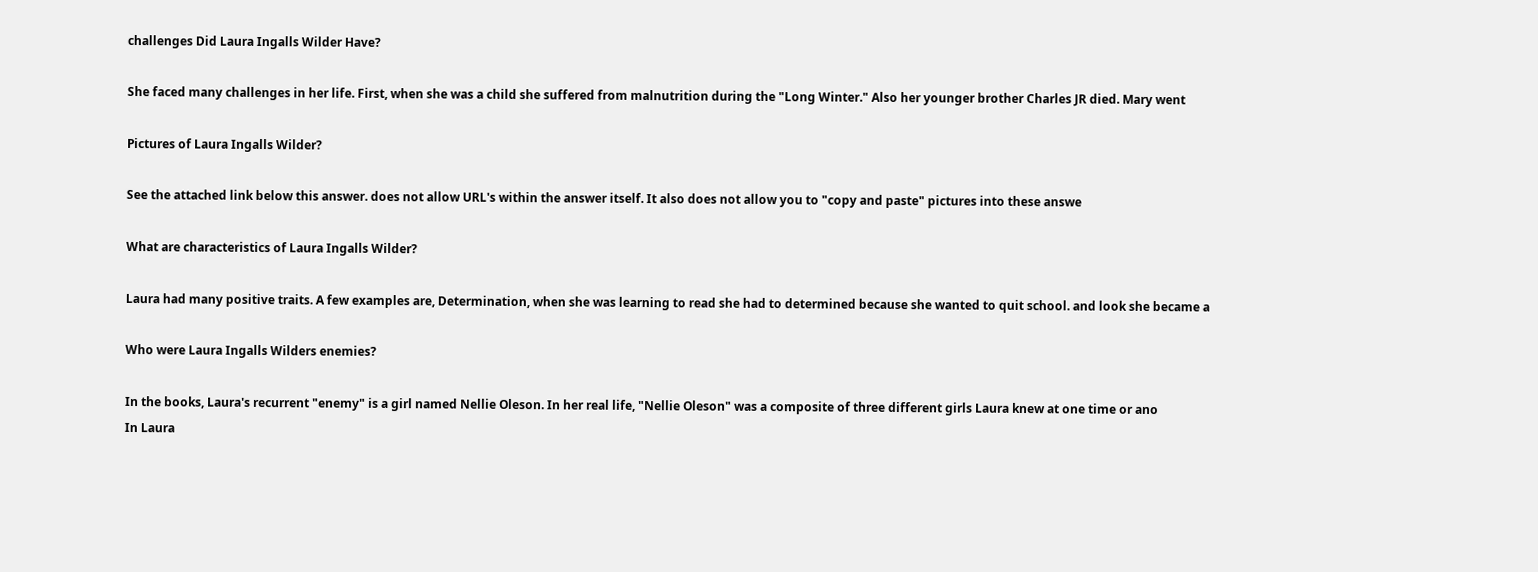challenges Did Laura Ingalls Wilder Have?

She faced many challenges in her life. First, when she was a child she suffered from malnutrition during the "Long Winter." Also her younger brother Charles JR died. Mary went

Pictures of Laura Ingalls Wilder?

See the attached link below this answer. does not allow URL's within the answer itself. It also does not allow you to "copy and paste" pictures into these answe

What are characteristics of Laura Ingalls Wilder?

Laura had many positive traits. A few examples are, Determination, when she was learning to read she had to determined because she wanted to quit school. and look she became a

Who were Laura Ingalls Wilders enemies?

In the books, Laura's recurrent "enemy" is a girl named Nellie Oleson. In her real life, "Nellie Oleson" was a composite of three different girls Laura knew at one time or ano
In Laura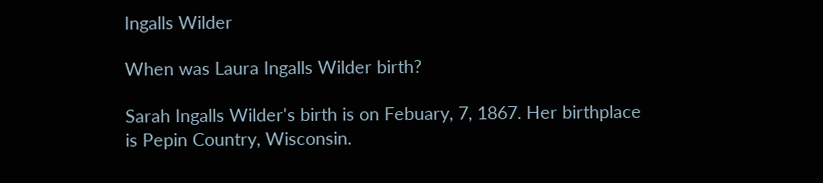Ingalls Wilder

When was Laura Ingalls Wilder birth?

Sarah Ingalls Wilder's birth is on Febuary, 7, 1867. Her birthplace is Pepin Country, Wisconsin.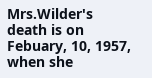Mrs.Wilder's death is on Febuary, 10, 1957, when she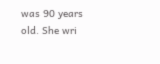was 90 years old. She wri